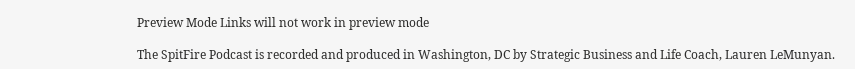Preview Mode Links will not work in preview mode

The SpitFire Podcast is recorded and produced in Washington, DC by Strategic Business and Life Coach, Lauren LeMunyan.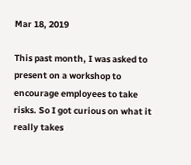Mar 18, 2019

This past month, I was asked to present on a workshop to encourage employees to take risks. So I got curious on what it really takes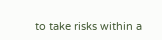to take risks within a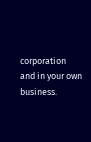corporation and in your own business.